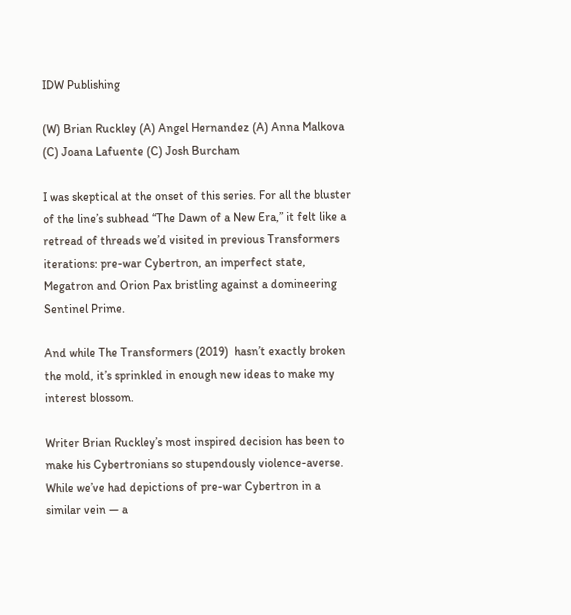IDW Publishing

(W) Brian Ruckley (A) Angel Hernandez (A) Anna Malkova (C) Joana Lafuente (C) Josh Burcham

I was skeptical at the onset of this series. For all the bluster of the line’s subhead “The Dawn of a New Era,” it felt like a retread of threads we’d visited in previous Transformers iterations: pre-war Cybertron, an imperfect state, Megatron and Orion Pax bristling against a domineering Sentinel Prime.

And while The Transformers (2019)  hasn’t exactly broken the mold, it’s sprinkled in enough new ideas to make my interest blossom.

Writer Brian Ruckley’s most inspired decision has been to make his Cybertronians so stupendously violence-averse. While we’ve had depictions of pre-war Cybertron in a similar vein — a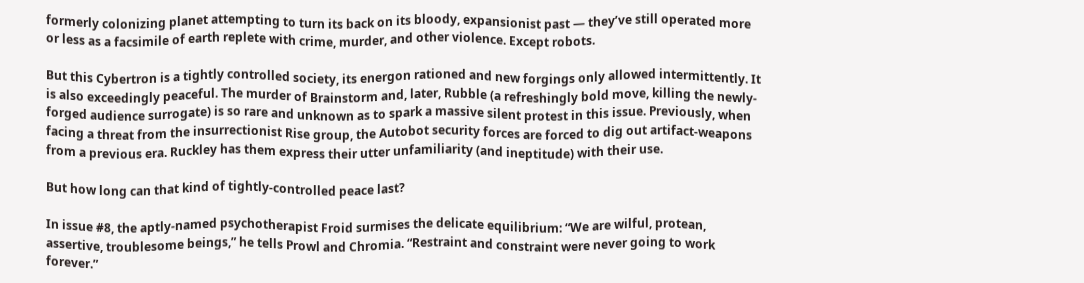formerly colonizing planet attempting to turn its back on its bloody, expansionist past — they’ve still operated more or less as a facsimile of earth replete with crime, murder, and other violence. Except robots.

But this Cybertron is a tightly controlled society, its energon rationed and new forgings only allowed intermittently. It is also exceedingly peaceful. The murder of Brainstorm and, later, Rubble (a refreshingly bold move, killing the newly-forged audience surrogate) is so rare and unknown as to spark a massive silent protest in this issue. Previously, when facing a threat from the insurrectionist Rise group, the Autobot security forces are forced to dig out artifact-weapons from a previous era. Ruckley has them express their utter unfamiliarity (and ineptitude) with their use.

But how long can that kind of tightly-controlled peace last?

In issue #8, the aptly-named psychotherapist Froid surmises the delicate equilibrium: “We are wilful, protean, assertive, troublesome beings,” he tells Prowl and Chromia. “Restraint and constraint were never going to work forever.”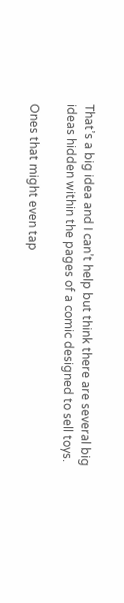That’s a big idea and I can’t help but think there are several big ideas hidden within the pages of a comic designed to sell toys.

Ones that might even tap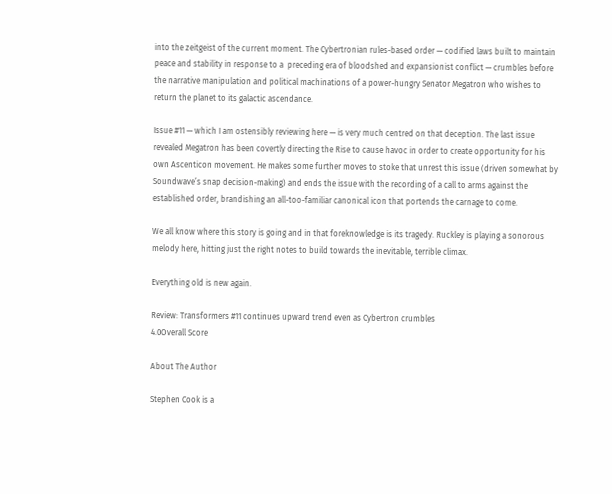into the zeitgeist of the current moment. The Cybertronian rules-based order — codified laws built to maintain peace and stability in response to a  preceding era of bloodshed and expansionist conflict — crumbles before the narrative manipulation and political machinations of a power-hungry Senator Megatron who wishes to return the planet to its galactic ascendance.

Issue #11 — which I am ostensibly reviewing here — is very much centred on that deception. The last issue revealed Megatron has been covertly directing the Rise to cause havoc in order to create opportunity for his own Ascenticon movement. He makes some further moves to stoke that unrest this issue (driven somewhat by Soundwave’s snap decision-making) and ends the issue with the recording of a call to arms against the established order, brandishing an all-too-familiar canonical icon that portends the carnage to come.

We all know where this story is going and in that foreknowledge is its tragedy. Ruckley is playing a sonorous melody here, hitting just the right notes to build towards the inevitable, terrible climax.

Everything old is new again.

Review: Transformers #11 continues upward trend even as Cybertron crumbles
4.0Overall Score

About The Author

Stephen Cook is a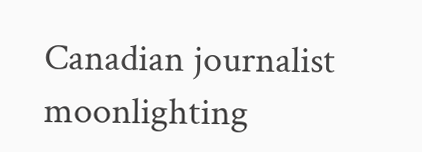Canadian journalist moonlighting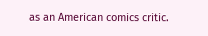as an American comics critic.